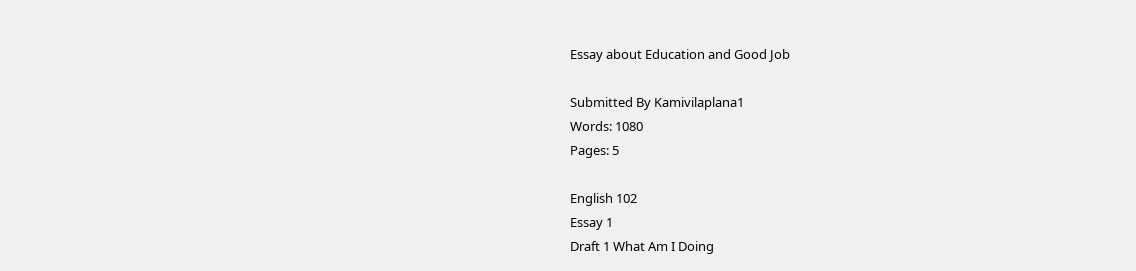Essay about Education and Good Job

Submitted By Kamivilaplana1
Words: 1080
Pages: 5

English 102
Essay 1
Draft 1 What Am I Doing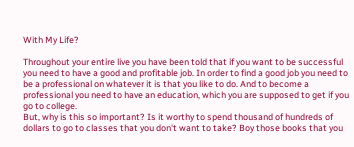With My Life?

Throughout your entire live you have been told that if you want to be successful you need to have a good and profitable job. In order to find a good job you need to be a professional on whatever it is that you like to do. And to become a professional you need to have an education, which you are supposed to get if you go to college.
But, why is this so important? Is it worthy to spend thousand of hundreds of dollars to go to classes that you don't want to take? Boy those books that you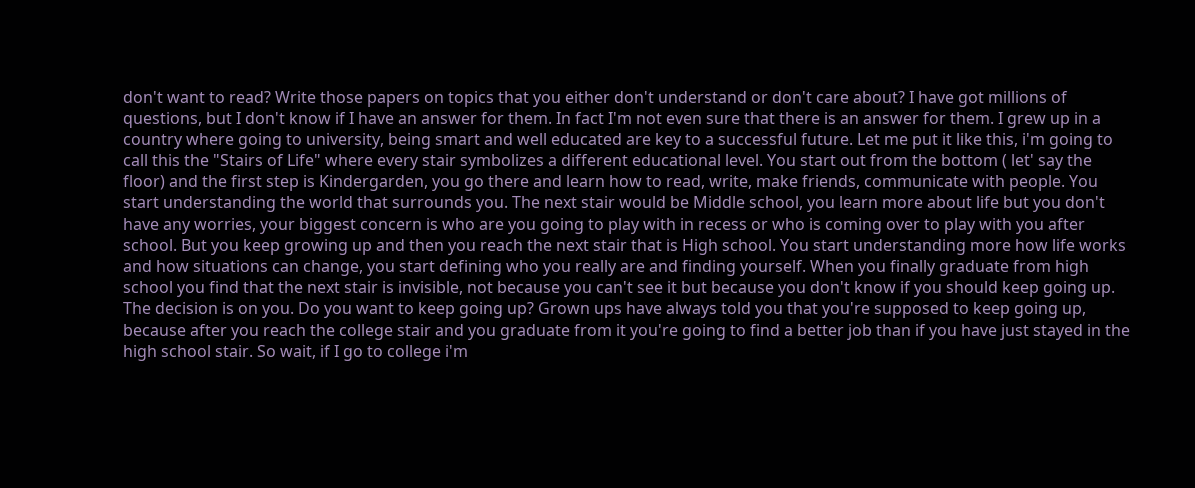don't want to read? Write those papers on topics that you either don't understand or don't care about? I have got millions of questions, but I don't know if I have an answer for them. In fact I'm not even sure that there is an answer for them. I grew up in a country where going to university, being smart and well educated are key to a successful future. Let me put it like this, i'm going to call this the "Stairs of Life" where every stair symbolizes a different educational level. You start out from the bottom ( let' say the floor) and the first step is Kindergarden, you go there and learn how to read, write, make friends, communicate with people. You start understanding the world that surrounds you. The next stair would be Middle school, you learn more about life but you don't have any worries, your biggest concern is who are you going to play with in recess or who is coming over to play with you after school. But you keep growing up and then you reach the next stair that is High school. You start understanding more how life works and how situations can change, you start defining who you really are and finding yourself. When you finally graduate from high school you find that the next stair is invisible, not because you can't see it but because you don't know if you should keep going up. The decision is on you. Do you want to keep going up? Grown ups have always told you that you're supposed to keep going up, because after you reach the college stair and you graduate from it you're going to find a better job than if you have just stayed in the high school stair. So wait, if I go to college i'm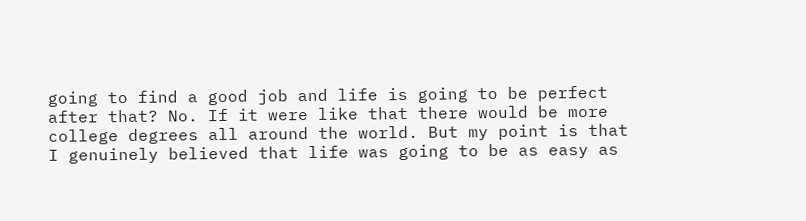going to find a good job and life is going to be perfect after that? No. If it were like that there would be more college degrees all around the world. But my point is that I genuinely believed that life was going to be as easy as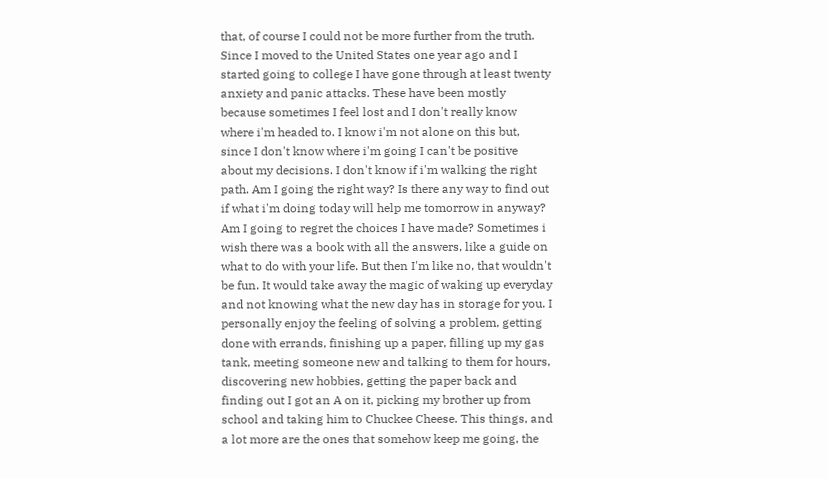that, of course I could not be more further from the truth. Since I moved to the United States one year ago and I started going to college I have gone through at least twenty anxiety and panic attacks. These have been mostly because sometimes I feel lost and I don't really know where i'm headed to. I know i'm not alone on this but, since I don't know where i'm going I can't be positive about my decisions. I don't know if i'm walking the right path. Am I going the right way? Is there any way to find out if what i'm doing today will help me tomorrow in anyway? Am I going to regret the choices I have made? Sometimes i wish there was a book with all the answers, like a guide on what to do with your life. But then I'm like no, that wouldn't be fun. It would take away the magic of waking up everyday and not knowing what the new day has in storage for you. I personally enjoy the feeling of solving a problem, getting done with errands, finishing up a paper, filling up my gas tank, meeting someone new and talking to them for hours, discovering new hobbies, getting the paper back and finding out I got an A on it, picking my brother up from school and taking him to Chuckee Cheese. This things, and a lot more are the ones that somehow keep me going, the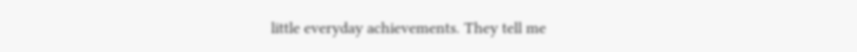little everyday achievements. They tell me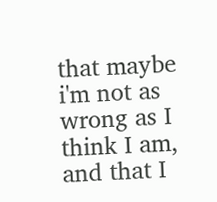that maybe i'm not as wrong as I think I am, and that I